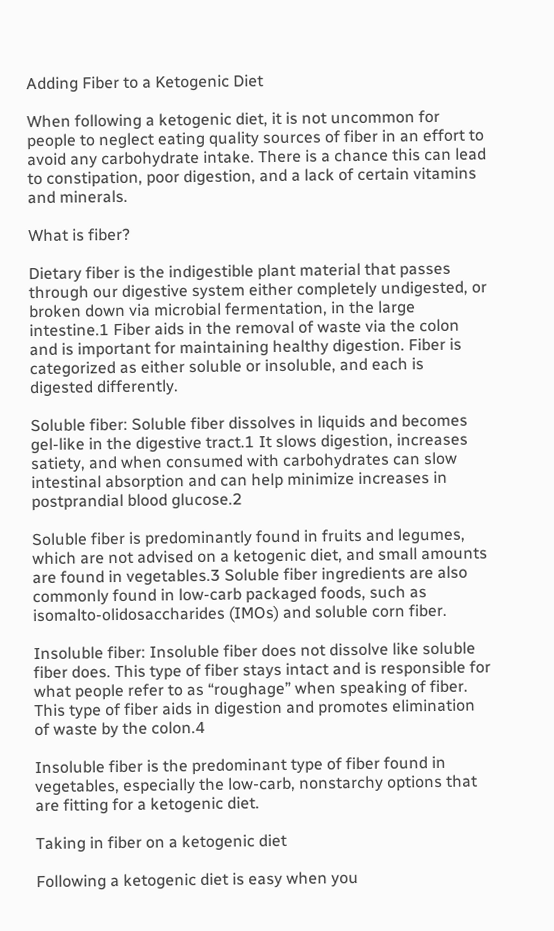Adding Fiber to a Ketogenic Diet

When following a ketogenic diet, it is not uncommon for people to neglect eating quality sources of fiber in an effort to avoid any carbohydrate intake. There is a chance this can lead to constipation, poor digestion, and a lack of certain vitamins and minerals.

What is fiber?

Dietary fiber is the indigestible plant material that passes through our digestive system either completely undigested, or broken down via microbial fermentation, in the large intestine.1 Fiber aids in the removal of waste via the colon and is important for maintaining healthy digestion. Fiber is categorized as either soluble or insoluble, and each is digested differently.

Soluble fiber: Soluble fiber dissolves in liquids and becomes gel-like in the digestive tract.1 It slows digestion, increases satiety, and when consumed with carbohydrates can slow intestinal absorption and can help minimize increases in postprandial blood glucose.2

Soluble fiber is predominantly found in fruits and legumes, which are not advised on a ketogenic diet, and small amounts are found in vegetables.3 Soluble fiber ingredients are also commonly found in low-carb packaged foods, such as isomalto-olidosaccharides (IMOs) and soluble corn fiber.

Insoluble fiber: Insoluble fiber does not dissolve like soluble fiber does. This type of fiber stays intact and is responsible for what people refer to as “roughage” when speaking of fiber. This type of fiber aids in digestion and promotes elimination of waste by the colon.4

Insoluble fiber is the predominant type of fiber found in vegetables, especially the low-carb, nonstarchy options that are fitting for a ketogenic diet.

Taking in fiber on a ketogenic diet

Following a ketogenic diet is easy when you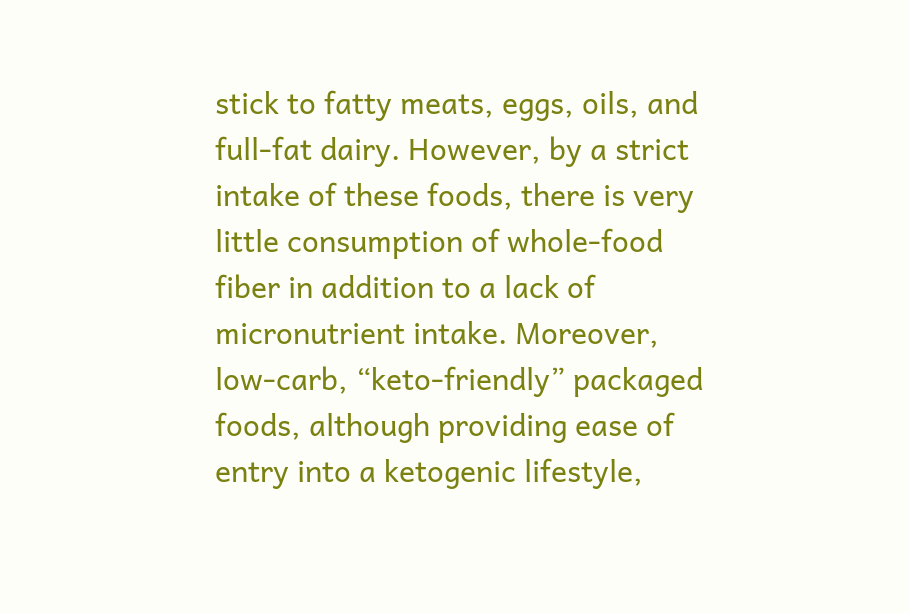stick to fatty meats, eggs, oils, and full-fat dairy. However, by a strict intake of these foods, there is very little consumption of whole-food fiber in addition to a lack of micronutrient intake. Moreover, low-carb, “keto-friendly” packaged foods, although providing ease of entry into a ketogenic lifestyle,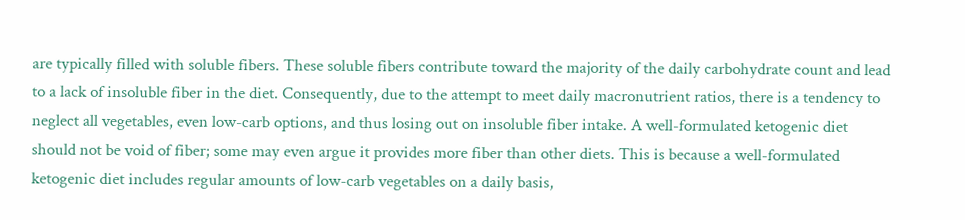are typically filled with soluble fibers. These soluble fibers contribute toward the majority of the daily carbohydrate count and lead to a lack of insoluble fiber in the diet. Consequently, due to the attempt to meet daily macronutrient ratios, there is a tendency to neglect all vegetables, even low-carb options, and thus losing out on insoluble fiber intake. A well-formulated ketogenic diet should not be void of fiber; some may even argue it provides more fiber than other diets. This is because a well-formulated ketogenic diet includes regular amounts of low-carb vegetables on a daily basis,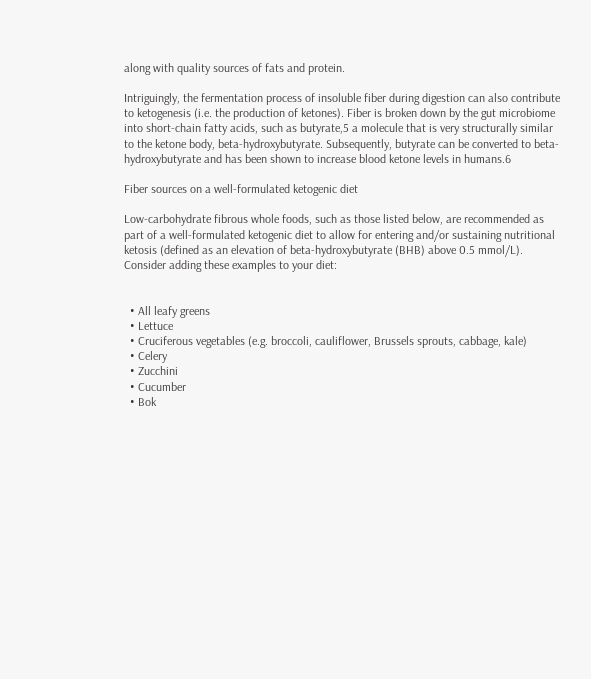along with quality sources of fats and protein.

Intriguingly, the fermentation process of insoluble fiber during digestion can also contribute to ketogenesis (i.e. the production of ketones). Fiber is broken down by the gut microbiome into short-chain fatty acids, such as butyrate,5 a molecule that is very structurally similar to the ketone body, beta-hydroxybutyrate. Subsequently, butyrate can be converted to beta-hydroxybutyrate and has been shown to increase blood ketone levels in humans.6

Fiber sources on a well-formulated ketogenic diet

Low-carbohydrate fibrous whole foods, such as those listed below, are recommended as part of a well-formulated ketogenic diet to allow for entering and/or sustaining nutritional ketosis (defined as an elevation of beta-hydroxybutyrate (BHB) above 0.5 mmol/L). Consider adding these examples to your diet:


  • All leafy greens
  • Lettuce
  • Cruciferous vegetables (e.g. broccoli, cauliflower, Brussels sprouts, cabbage, kale)
  • Celery
  • Zucchini
  • Cucumber
  • Bok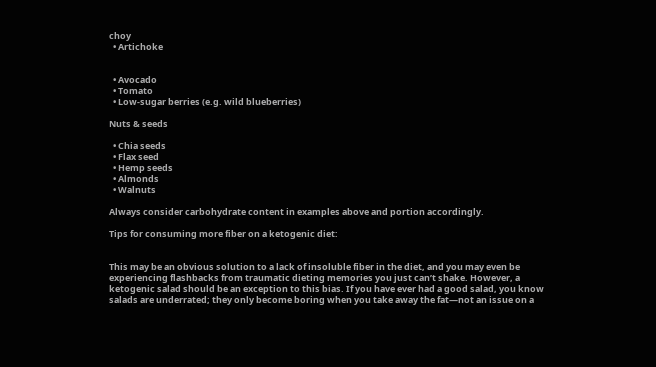choy
  • Artichoke


  • Avocado
  • Tomato
  • Low-sugar berries (e.g. wild blueberries)

Nuts & seeds

  • Chia seeds
  • Flax seed
  • Hemp seeds
  • Almonds
  • Walnuts

Always consider carbohydrate content in examples above and portion accordingly.

Tips for consuming more fiber on a ketogenic diet:


This may be an obvious solution to a lack of insoluble fiber in the diet, and you may even be experiencing flashbacks from traumatic dieting memories you just can’t shake. However, a ketogenic salad should be an exception to this bias. If you have ever had a good salad, you know salads are underrated; they only become boring when you take away the fat—not an issue on a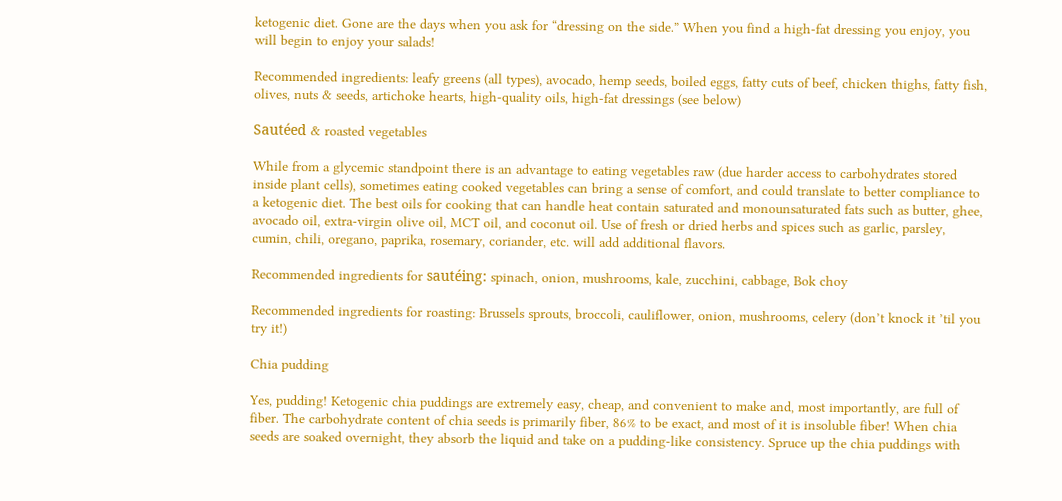ketogenic diet. Gone are the days when you ask for “dressing on the side.” When you find a high-fat dressing you enjoy, you will begin to enjoy your salads!

Recommended ingredients: leafy greens (all types), avocado, hemp seeds, boiled eggs, fatty cuts of beef, chicken thighs, fatty fish, olives, nuts & seeds, artichoke hearts, high-quality oils, high-fat dressings (see below)

Sautéed & roasted vegetables

While from a glycemic standpoint there is an advantage to eating vegetables raw (due harder access to carbohydrates stored inside plant cells), sometimes eating cooked vegetables can bring a sense of comfort, and could translate to better compliance to a ketogenic diet. The best oils for cooking that can handle heat contain saturated and monounsaturated fats such as butter, ghee, avocado oil, extra-virgin olive oil, MCT oil, and coconut oil. Use of fresh or dried herbs and spices such as garlic, parsley, cumin, chili, oregano, paprika, rosemary, coriander, etc. will add additional flavors.

Recommended ingredients for sautéing: spinach, onion, mushrooms, kale, zucchini, cabbage, Bok choy

Recommended ingredients for roasting: Brussels sprouts, broccoli, cauliflower, onion, mushrooms, celery (don’t knock it ’til you try it!)

Chia pudding

Yes, pudding! Ketogenic chia puddings are extremely easy, cheap, and convenient to make and, most importantly, are full of fiber. The carbohydrate content of chia seeds is primarily fiber, 86% to be exact, and most of it is insoluble fiber! When chia seeds are soaked overnight, they absorb the liquid and take on a pudding-like consistency. Spruce up the chia puddings with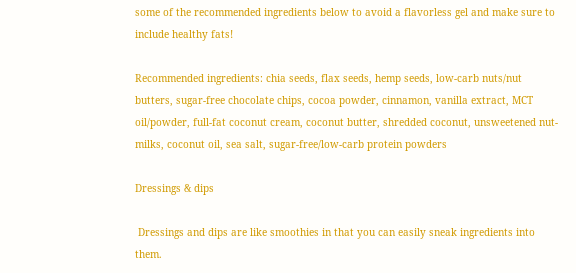some of the recommended ingredients below to avoid a flavorless gel and make sure to include healthy fats!

Recommended ingredients: chia seeds, flax seeds, hemp seeds, low-carb nuts/nut butters, sugar-free chocolate chips, cocoa powder, cinnamon, vanilla extract, MCT oil/powder, full-fat coconut cream, coconut butter, shredded coconut, unsweetened nut-milks, coconut oil, sea salt, sugar-free/low-carb protein powders

Dressings & dips

 Dressings and dips are like smoothies in that you can easily sneak ingredients into them.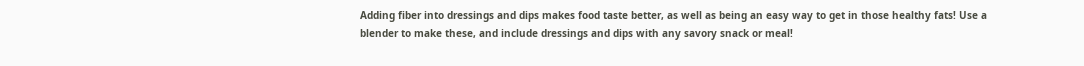Adding fiber into dressings and dips makes food taste better, as well as being an easy way to get in those healthy fats! Use a blender to make these, and include dressings and dips with any savory snack or meal!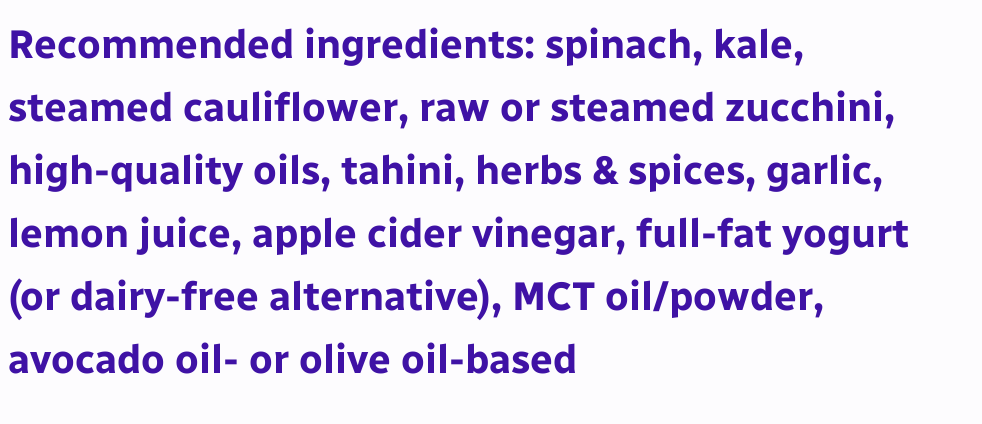Recommended ingredients: spinach, kale, steamed cauliflower, raw or steamed zucchini, high-quality oils, tahini, herbs & spices, garlic, lemon juice, apple cider vinegar, full-fat yogurt (or dairy-free alternative), MCT oil/powder, avocado oil- or olive oil-based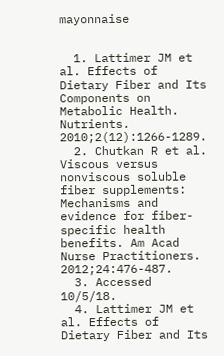mayonnaise


  1. Lattimer JM et al. Effects of Dietary Fiber and Its Components on Metabolic Health. Nutrients. 2010;2(12):1266-1289.
  2. Chutkan R et al. Viscous versus nonviscous soluble fiber supplements: Mechanisms and evidence for fiber-specific health benefits. Am Acad Nurse Practitioners. 2012;24:476-487.
  3. Accessed 10/5/18.
  4. Lattimer JM et al. Effects of Dietary Fiber and Its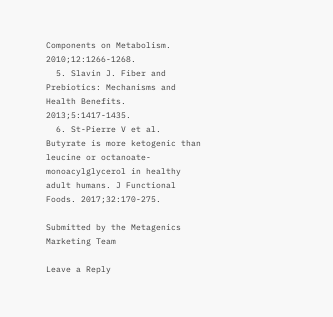Components on Metabolism. 2010;12:1266-1268.
  5. Slavin J. Fiber and Prebiotics: Mechanisms and Health Benefits. 2013;5:1417-1435.
  6. St-Pierre V et al. Butyrate is more ketogenic than leucine or octanoate-monoacylglycerol in healthy adult humans. J Functional Foods. 2017;32:170-275.

Submitted by the Metagenics Marketing Team

Leave a Reply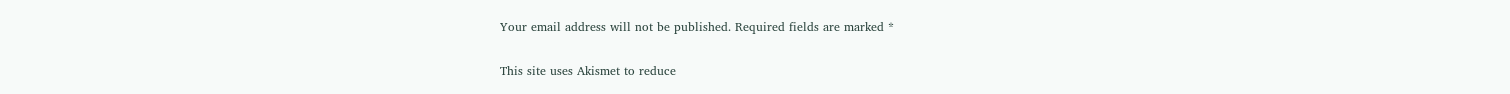Your email address will not be published. Required fields are marked *

This site uses Akismet to reduce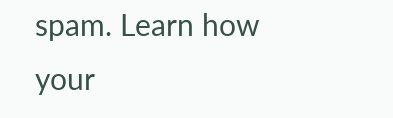spam. Learn how your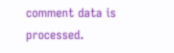comment data is processed.